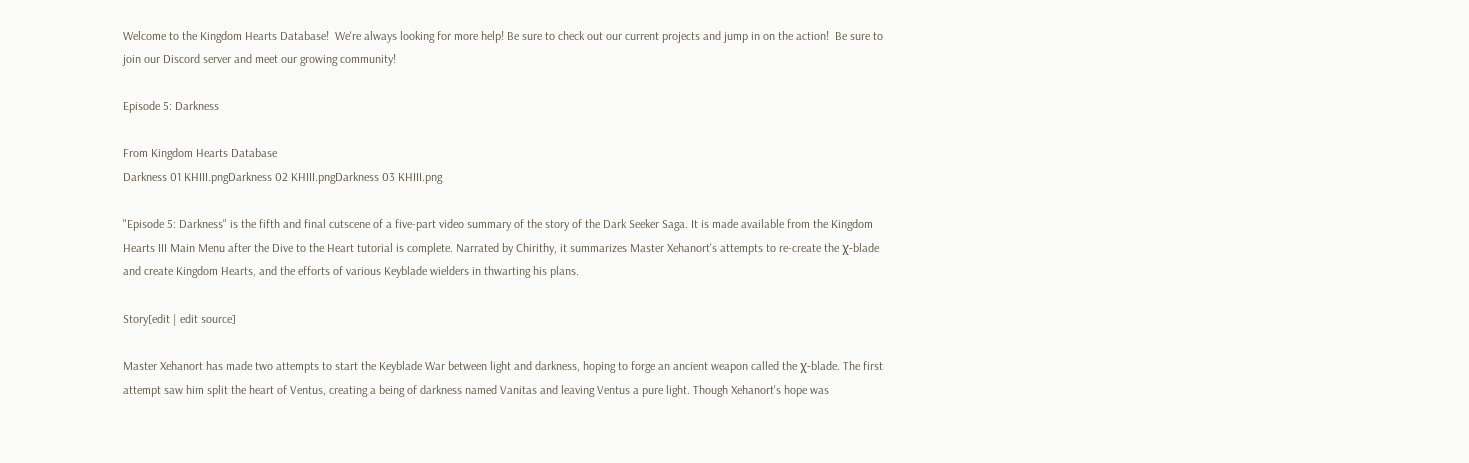Welcome to the Kingdom Hearts Database!  We're always looking for more help! Be sure to check out our current projects and jump in on the action!  Be sure to join our Discord server and meet our growing community!

Episode 5: Darkness

From Kingdom Hearts Database
Darkness 01 KHIII.pngDarkness 02 KHIII.pngDarkness 03 KHIII.png

"Episode 5: Darkness" is the fifth and final cutscene of a five-part video summary of the story of the Dark Seeker Saga. It is made available from the Kingdom Hearts III Main Menu after the Dive to the Heart tutorial is complete. Narrated by Chirithy, it summarizes Master Xehanort's attempts to re-create the χ-blade and create Kingdom Hearts, and the efforts of various Keyblade wielders in thwarting his plans.

Story[edit | edit source]

Master Xehanort has made two attempts to start the Keyblade War between light and darkness, hoping to forge an ancient weapon called the χ-blade. The first attempt saw him split the heart of Ventus, creating a being of darkness named Vanitas and leaving Ventus a pure light. Though Xehanort's hope was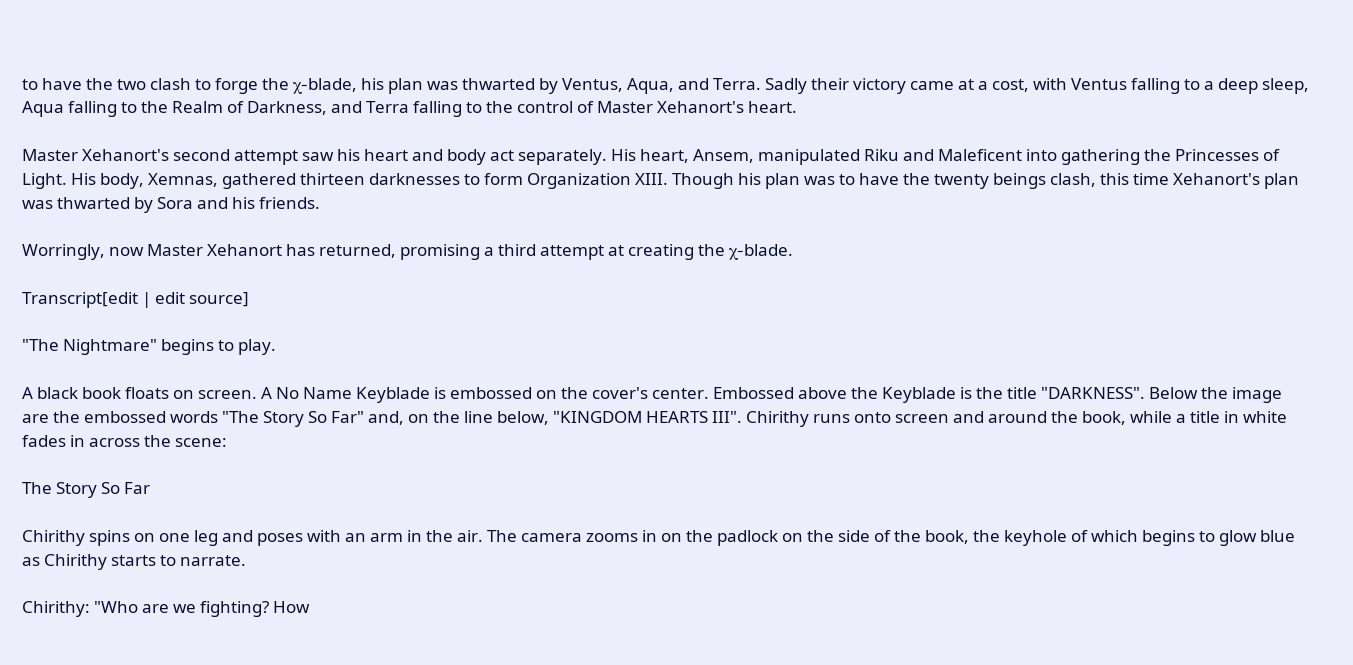to have the two clash to forge the χ-blade, his plan was thwarted by Ventus, Aqua, and Terra. Sadly their victory came at a cost, with Ventus falling to a deep sleep, Aqua falling to the Realm of Darkness, and Terra falling to the control of Master Xehanort's heart.

Master Xehanort's second attempt saw his heart and body act separately. His heart, Ansem, manipulated Riku and Maleficent into gathering the Princesses of Light. His body, Xemnas, gathered thirteen darknesses to form Organization XIII. Though his plan was to have the twenty beings clash, this time Xehanort's plan was thwarted by Sora and his friends.

Worringly, now Master Xehanort has returned, promising a third attempt at creating the χ-blade.

Transcript[edit | edit source]

"The Nightmare" begins to play.

A black book floats on screen. A No Name Keyblade is embossed on the cover's center. Embossed above the Keyblade is the title "DARKNESS". Below the image are the embossed words "The Story So Far" and, on the line below, "KINGDOM HEARTS III". Chirithy runs onto screen and around the book, while a title in white fades in across the scene:

The Story So Far

Chirithy spins on one leg and poses with an arm in the air. The camera zooms in on the padlock on the side of the book, the keyhole of which begins to glow blue as Chirithy starts to narrate.

Chirithy: "Who are we fighting? How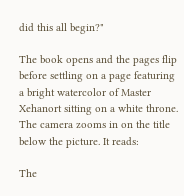did this all begin?"

The book opens and the pages flip before settling on a page featuring a bright watercolor of Master Xehanort sitting on a white throne. The camera zooms in on the title below the picture. It reads:

The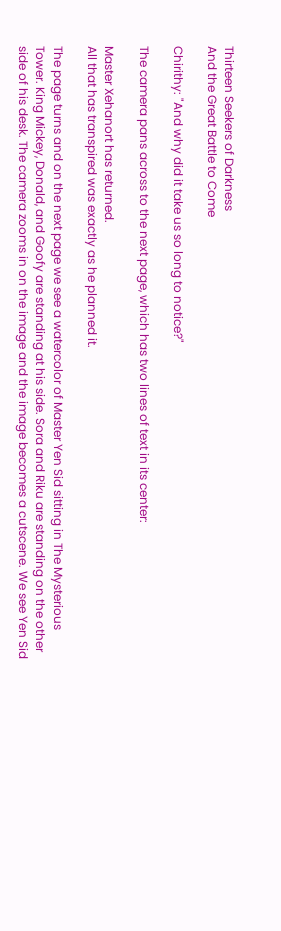Thirteen Seekers of Darkness
And the Great Battle to Come

Chirithy: "And why did it take us so long to notice?"

The camera pans across to the next page, which has two lines of text in its center:

Master Xehanort has returned.
All that has transpired was exactly as he planned it.

The page turns and on the next page we see a watercolor of Master Yen Sid sitting in The Mysterious Tower. King Mickey, Donald, and Goofy are standing at his side. Sora and Riku are standing on the other side of his desk. The camera zooms in on the image and the image becomes a cutscene. We see Yen Sid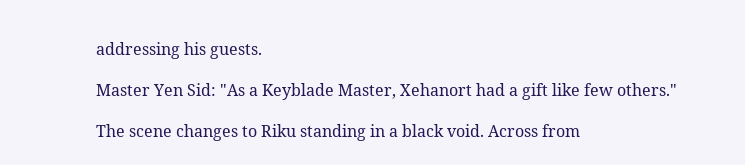addressing his guests.

Master Yen Sid: "As a Keyblade Master, Xehanort had a gift like few others."

The scene changes to Riku standing in a black void. Across from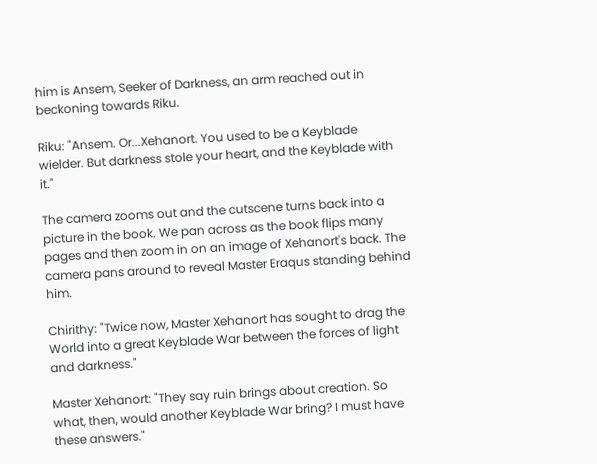him is Ansem, Seeker of Darkness, an arm reached out in beckoning towards Riku.

Riku: "Ansem. Or...Xehanort. You used to be a Keyblade wielder. But darkness stole your heart, and the Keyblade with it."

The camera zooms out and the cutscene turns back into a picture in the book. We pan across as the book flips many pages and then zoom in on an image of Xehanort's back. The camera pans around to reveal Master Eraqus standing behind him.

Chirithy: "Twice now, Master Xehanort has sought to drag the World into a great Keyblade War between the forces of light and darkness."

Master Xehanort: "They say ruin brings about creation. So what, then, would another Keyblade War bring? I must have these answers."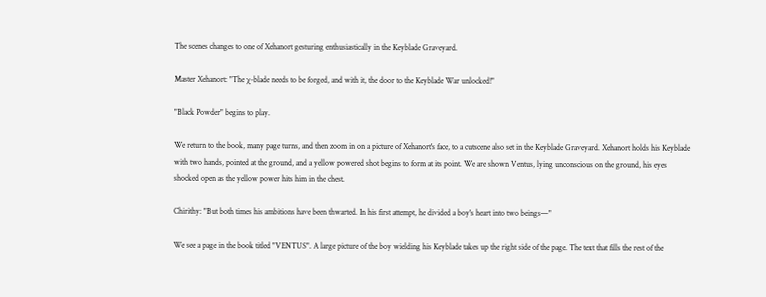The scenes changes to one of Xehanort gesturing enthusiastically in the Keyblade Graveyard.

Master Xehanort: "The χ-blade needs to be forged, and with it, the door to the Keyblade War unlocked!"

"Black Powder" begins to play.

We return to the book, many page turns, and then zoom in on a picture of Xehanort's face, to a cutscene also set in the Keyblade Graveyard. Xehanort holds his Keyblade with two hands, pointed at the ground, and a yellow powered shot begins to form at its point. We are shown Ventus, lying unconscious on the ground, his eyes shocked open as the yellow power hits him in the chest.

Chirithy: "But both times his ambitions have been thwarted. In his first attempt, he divided a boy's heart into two beings—"

We see a page in the book titled "VENTUS". A large picture of the boy wielding his Keyblade takes up the right side of the page. The text that fills the rest of the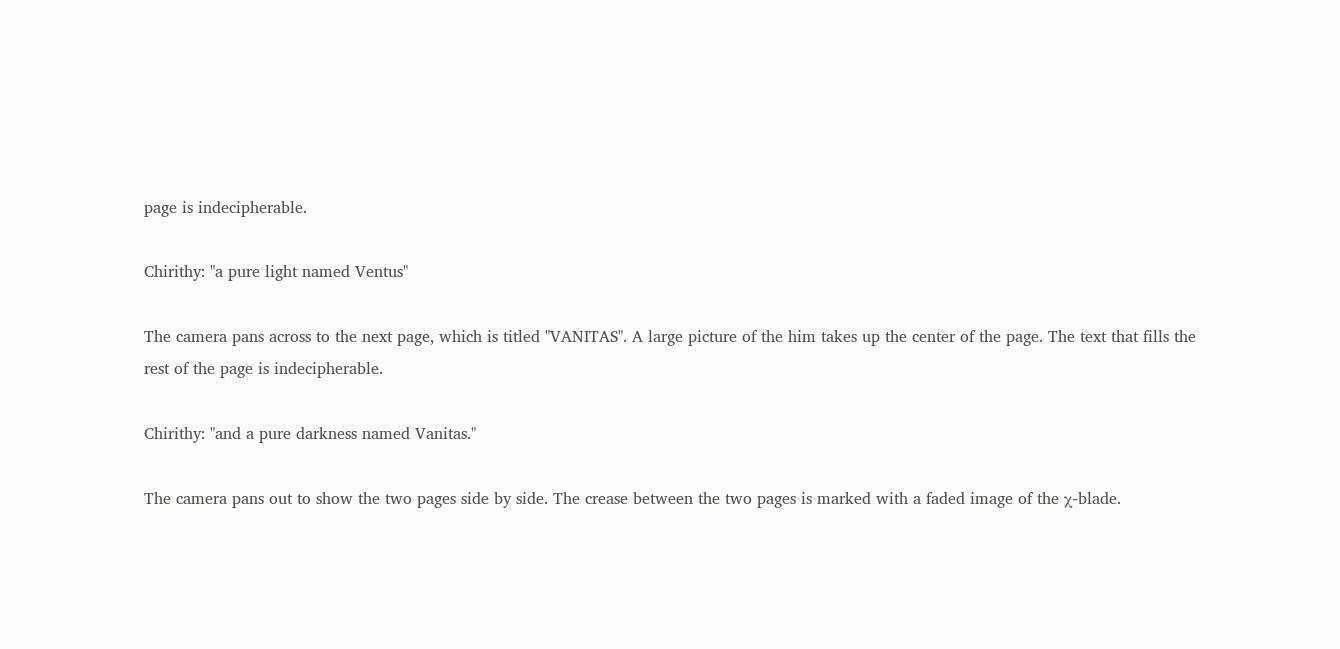page is indecipherable.

Chirithy: "a pure light named Ventus"

The camera pans across to the next page, which is titled "VANITAS". A large picture of the him takes up the center of the page. The text that fills the rest of the page is indecipherable.

Chirithy: "and a pure darkness named Vanitas."

The camera pans out to show the two pages side by side. The crease between the two pages is marked with a faded image of the χ-blade.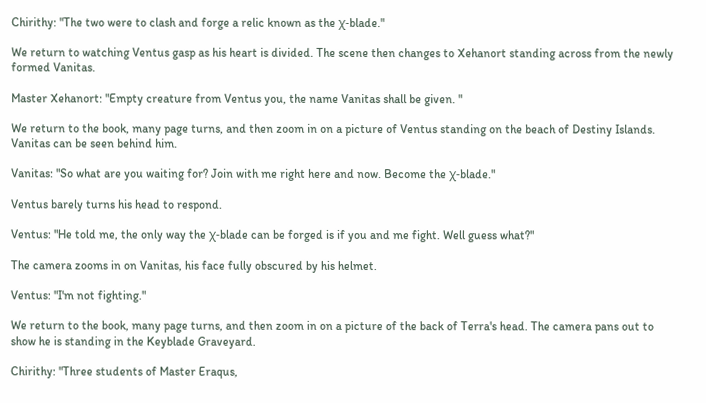Chirithy: "The two were to clash and forge a relic known as the χ-blade."

We return to watching Ventus gasp as his heart is divided. The scene then changes to Xehanort standing across from the newly formed Vanitas.

Master Xehanort: "Empty creature from Ventus you, the name Vanitas shall be given. "

We return to the book, many page turns, and then zoom in on a picture of Ventus standing on the beach of Destiny Islands. Vanitas can be seen behind him.

Vanitas: "So what are you waiting for? Join with me right here and now. Become the χ-blade."

Ventus barely turns his head to respond.

Ventus: "He told me, the only way the χ-blade can be forged is if you and me fight. Well guess what?"

The camera zooms in on Vanitas, his face fully obscured by his helmet.

Ventus: "I'm not fighting."

We return to the book, many page turns, and then zoom in on a picture of the back of Terra's head. The camera pans out to show he is standing in the Keyblade Graveyard.

Chirithy: "Three students of Master Eraqus,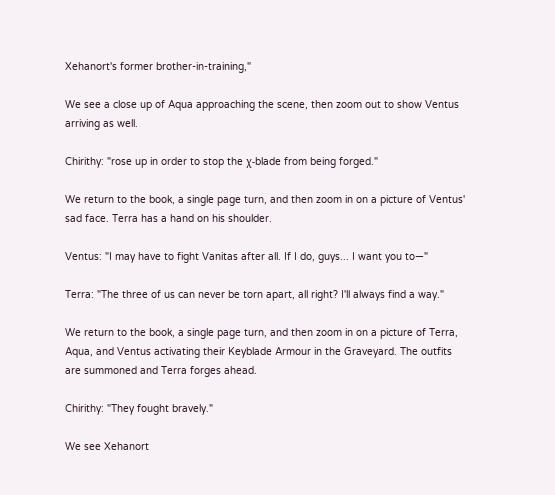Xehanort's former brother-in-training,"

We see a close up of Aqua approaching the scene, then zoom out to show Ventus arriving as well.

Chirithy: "rose up in order to stop the χ-blade from being forged."

We return to the book, a single page turn, and then zoom in on a picture of Ventus' sad face. Terra has a hand on his shoulder.

Ventus: "I may have to fight Vanitas after all. If I do, guys... I want you to—"

Terra: "The three of us can never be torn apart, all right? I'll always find a way."

We return to the book, a single page turn, and then zoom in on a picture of Terra, Aqua, and Ventus activating their Keyblade Armour in the Graveyard. The outfits are summoned and Terra forges ahead.

Chirithy: "They fought bravely."

We see Xehanort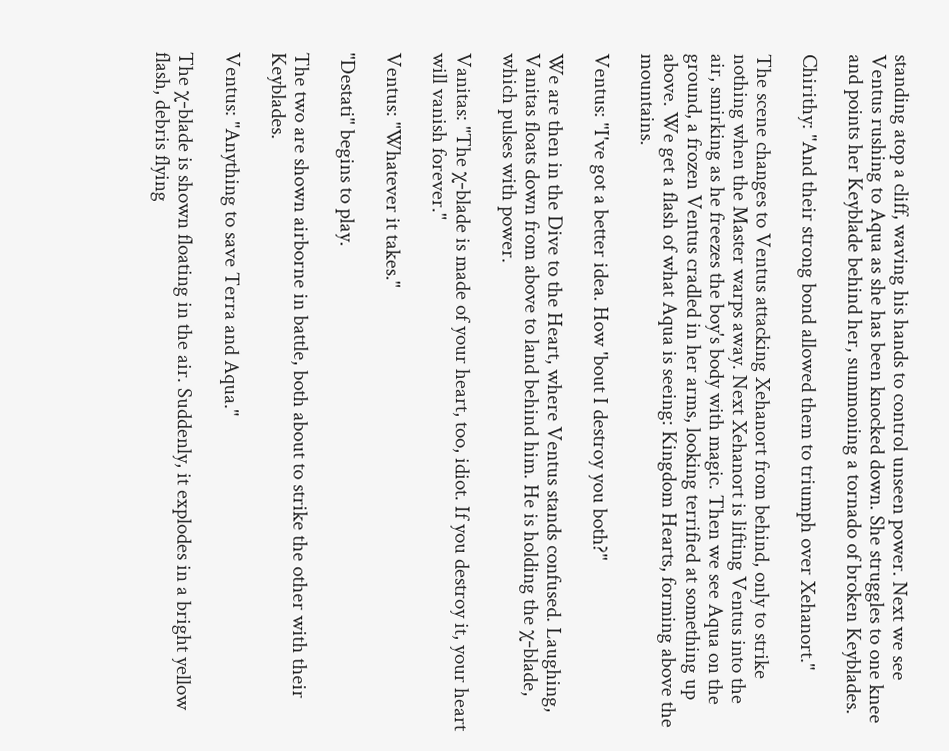standing atop a cliff, waving his hands to control unseen power. Next we see Ventus rushing to Aqua as she has been knocked down. She struggles to one knee and points her Keyblade behind her, summoning a tornado of broken Keyblades.

Chirithy: "And their strong bond allowed them to triumph over Xehanort."

The scene changes to Ventus attacking Xehanort from behind, only to strike nothing when the Master warps away. Next Xehanort is lifting Ventus into the air, smirking as he freezes the boy's body with magic. Then we see Aqua on the ground, a frozen Ventus cradled in her arms, looking terrified at something up above. We get a flash of what Aqua is seeing: Kingdom Hearts, forming above the mountains.

Ventus: "I've got a better idea. How 'bout I destroy you both?"

We are then in the Dive to the Heart, where Ventus stands confused. Laughing, Vanitas floats down from above to land behind him. He is holding the χ-blade, which pulses with power.

Vanitas: "The χ-blade is made of your heart, too, idiot. If you destroy it, your heart will vanish forever."

Ventus: "Whatever it takes."

"Destati" begins to play.

The two are shown airborne in battle, both about to strike the other with their Keyblades.

Ventus: "Anything to save Terra and Aqua."

The χ-blade is shown floating in the air. Suddenly, it explodes in a bright yellow flash, debris flying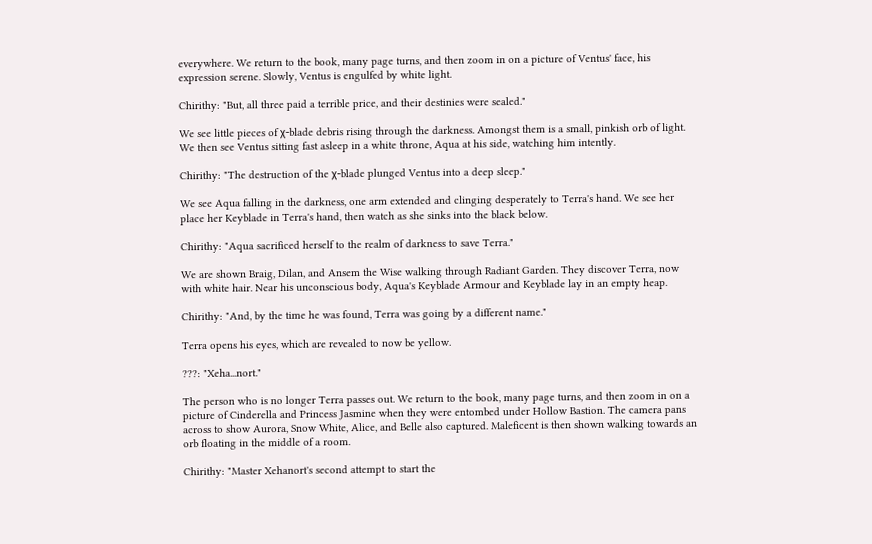everywhere. We return to the book, many page turns, and then zoom in on a picture of Ventus' face, his expression serene. Slowly, Ventus is engulfed by white light.

Chirithy: "But, all three paid a terrible price, and their destinies were sealed."

We see little pieces of χ-blade debris rising through the darkness. Amongst them is a small, pinkish orb of light. We then see Ventus sitting fast asleep in a white throne, Aqua at his side, watching him intently.

Chirithy: "The destruction of the χ-blade plunged Ventus into a deep sleep."

We see Aqua falling in the darkness, one arm extended and clinging desperately to Terra's hand. We see her place her Keyblade in Terra's hand, then watch as she sinks into the black below.

Chirithy: "Aqua sacrificed herself to the realm of darkness to save Terra."

We are shown Braig, Dilan, and Ansem the Wise walking through Radiant Garden. They discover Terra, now with white hair. Near his unconscious body, Aqua's Keyblade Armour and Keyblade lay in an empty heap.

Chirithy: "And, by the time he was found, Terra was going by a different name."

Terra opens his eyes, which are revealed to now be yellow.

???: "Xeha...nort."

The person who is no longer Terra passes out. We return to the book, many page turns, and then zoom in on a picture of Cinderella and Princess Jasmine when they were entombed under Hollow Bastion. The camera pans across to show Aurora, Snow White, Alice, and Belle also captured. Maleficent is then shown walking towards an orb floating in the middle of a room.

Chirithy: "Master Xehanort's second attempt to start the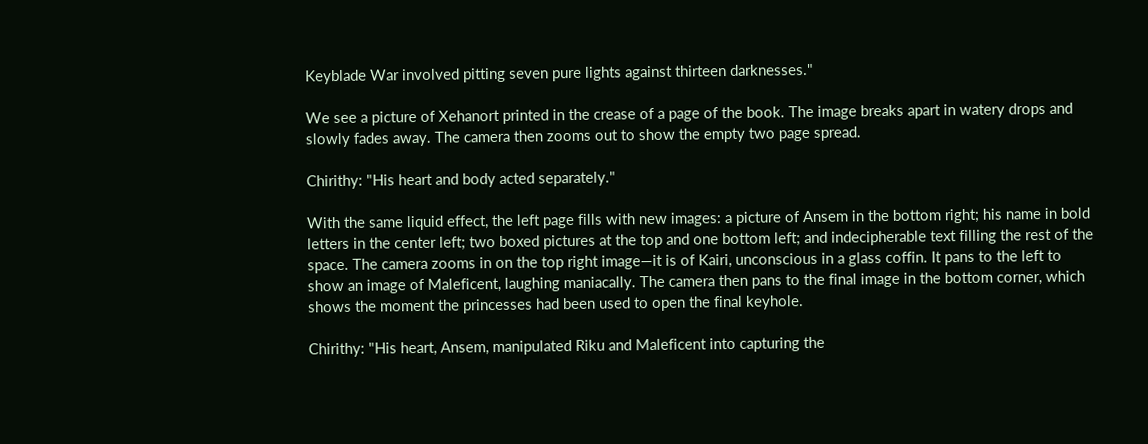Keyblade War involved pitting seven pure lights against thirteen darknesses."

We see a picture of Xehanort printed in the crease of a page of the book. The image breaks apart in watery drops and slowly fades away. The camera then zooms out to show the empty two page spread.

Chirithy: "His heart and body acted separately."

With the same liquid effect, the left page fills with new images: a picture of Ansem in the bottom right; his name in bold letters in the center left; two boxed pictures at the top and one bottom left; and indecipherable text filling the rest of the space. The camera zooms in on the top right image—it is of Kairi, unconscious in a glass coffin. It pans to the left to show an image of Maleficent, laughing maniacally. The camera then pans to the final image in the bottom corner, which shows the moment the princesses had been used to open the final keyhole.

Chirithy: "His heart, Ansem, manipulated Riku and Maleficent into capturing the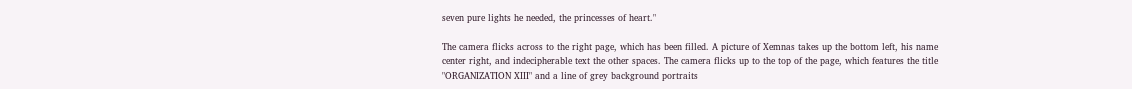seven pure lights he needed, the princesses of heart."

The camera flicks across to the right page, which has been filled. A picture of Xemnas takes up the bottom left, his name center right, and indecipherable text the other spaces. The camera flicks up to the top of the page, which features the title "ORGANIZATION XIII" and a line of grey background portraits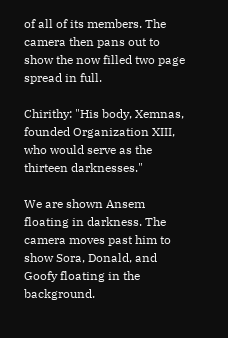of all of its members. The camera then pans out to show the now filled two page spread in full.

Chirithy: "His body, Xemnas, founded Organization XIII, who would serve as the thirteen darknesses."

We are shown Ansem floating in darkness. The camera moves past him to show Sora, Donald, and Goofy floating in the background.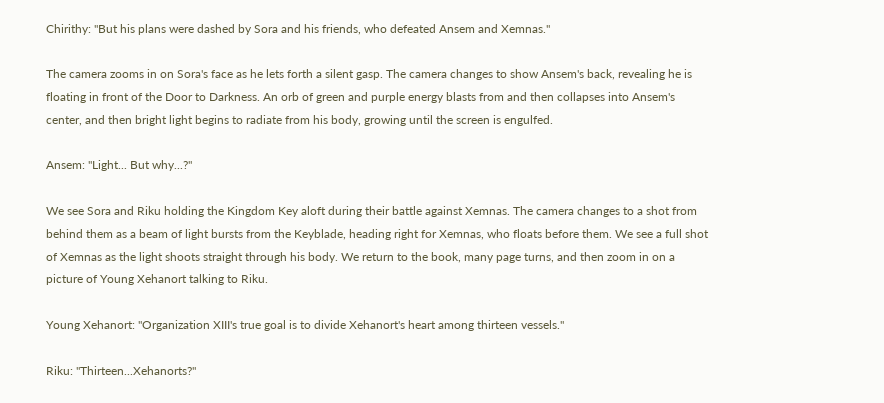Chirithy: "But his plans were dashed by Sora and his friends, who defeated Ansem and Xemnas."

The camera zooms in on Sora's face as he lets forth a silent gasp. The camera changes to show Ansem's back, revealing he is floating in front of the Door to Darkness. An orb of green and purple energy blasts from and then collapses into Ansem's center, and then bright light begins to radiate from his body, growing until the screen is engulfed.

Ansem: "Light... But why...?"

We see Sora and Riku holding the Kingdom Key aloft during their battle against Xemnas. The camera changes to a shot from behind them as a beam of light bursts from the Keyblade, heading right for Xemnas, who floats before them. We see a full shot of Xemnas as the light shoots straight through his body. We return to the book, many page turns, and then zoom in on a picture of Young Xehanort talking to Riku.

Young Xehanort: "Organization XIII's true goal is to divide Xehanort's heart among thirteen vessels."

Riku: "Thirteen...Xehanorts?"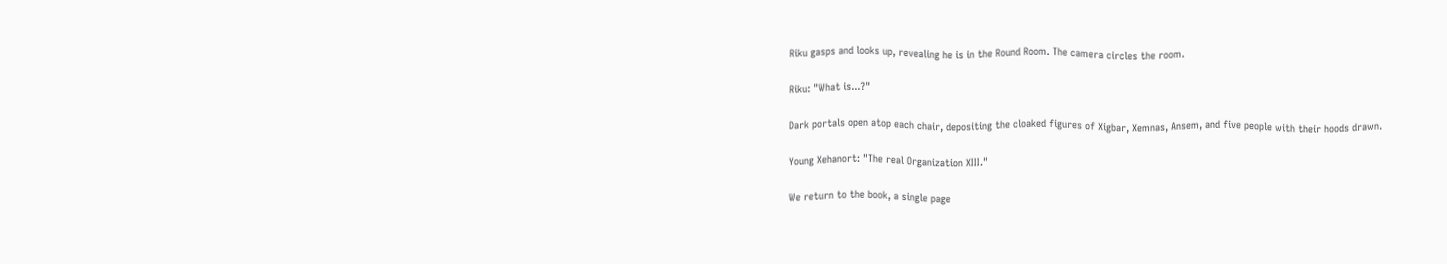Riku gasps and looks up, revealing he is in the Round Room. The camera circles the room.

Riku: "What is...?"

Dark portals open atop each chair, depositing the cloaked figures of Xigbar, Xemnas, Ansem, and five people with their hoods drawn.

Young Xehanort: "The real Organization XIII."

We return to the book, a single page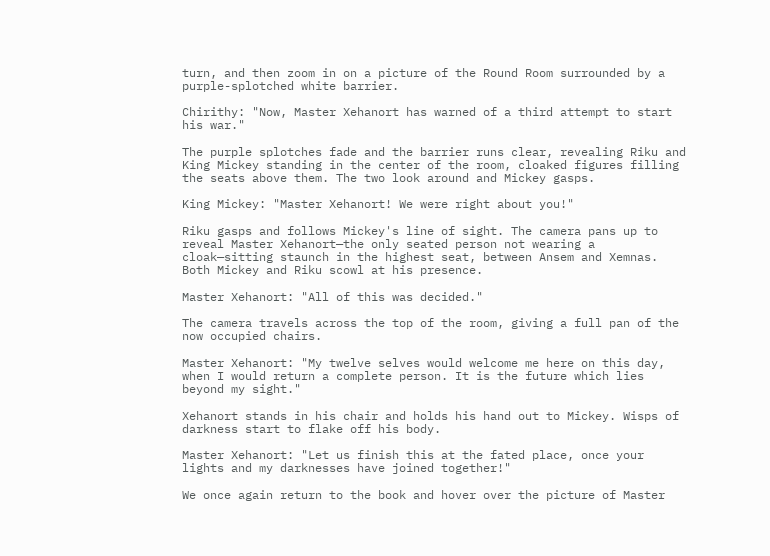turn, and then zoom in on a picture of the Round Room surrounded by a purple-splotched white barrier.

Chirithy: "Now, Master Xehanort has warned of a third attempt to start his war."

The purple splotches fade and the barrier runs clear, revealing Riku and King Mickey standing in the center of the room, cloaked figures filling the seats above them. The two look around and Mickey gasps.

King Mickey: "Master Xehanort! We were right about you!"

Riku gasps and follows Mickey's line of sight. The camera pans up to reveal Master Xehanort—the only seated person not wearing a cloak—sitting staunch in the highest seat, between Ansem and Xemnas. Both Mickey and Riku scowl at his presence.

Master Xehanort: "All of this was decided."

The camera travels across the top of the room, giving a full pan of the now occupied chairs.

Master Xehanort: "My twelve selves would welcome me here on this day, when I would return a complete person. It is the future which lies beyond my sight."

Xehanort stands in his chair and holds his hand out to Mickey. Wisps of darkness start to flake off his body.

Master Xehanort: "Let us finish this at the fated place, once your lights and my darknesses have joined together!"

We once again return to the book and hover over the picture of Master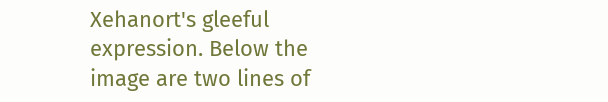Xehanort's gleeful expression. Below the image are two lines of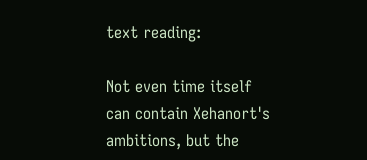text reading:

Not even time itself can contain Xehanort's ambitions, but the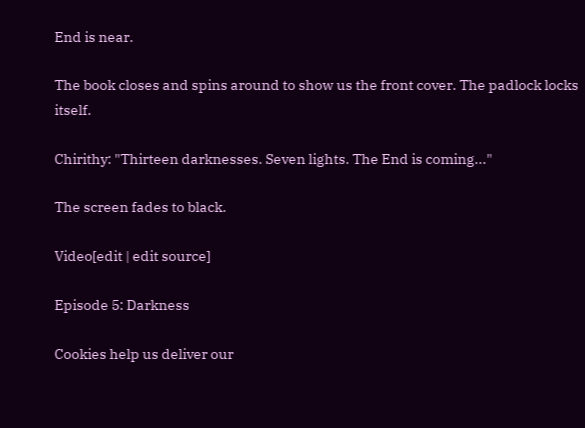End is near.

The book closes and spins around to show us the front cover. The padlock locks itself.

Chirithy: "Thirteen darknesses. Seven lights. The End is coming..."

The screen fades to black.

Video[edit | edit source]

Episode 5: Darkness

Cookies help us deliver our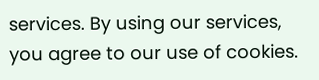services. By using our services, you agree to our use of cookies.